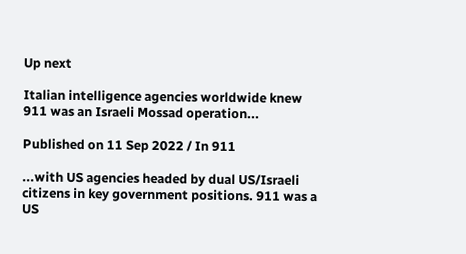Up next

Italian intelligence agencies worldwide knew 911 was an Israeli Mossad operation...

Published on 11 Sep 2022 / In 911

...with US agencies headed by dual US/Israeli citizens in key government positions. 911 was a US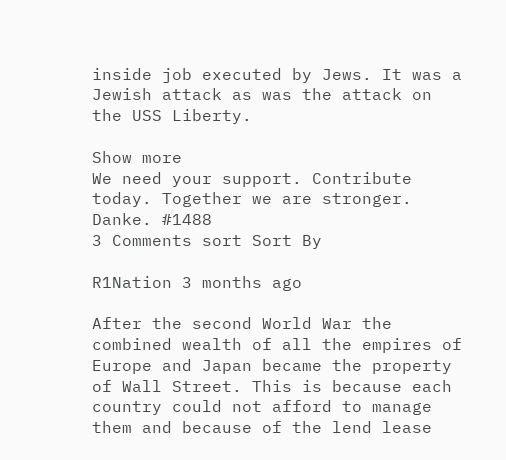inside job executed by Jews. It was a Jewish attack as was the attack on the USS Liberty.

Show more
We need your support. Contribute today. Together we are stronger. Danke. #1488
3 Comments sort Sort By

R1Nation 3 months ago

After the second World War the combined wealth of all the empires of Europe and Japan became the property of Wall Street. This is because each country could not afford to manage them and because of the lend lease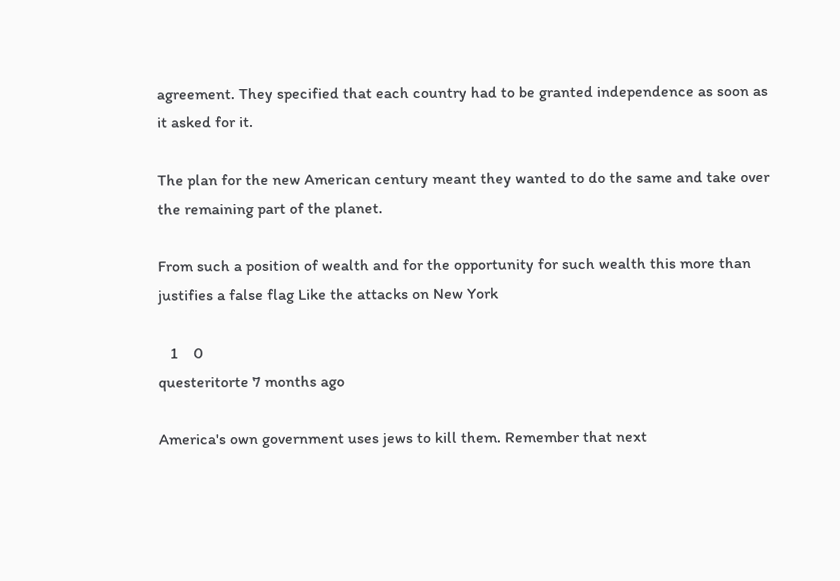agreement. They specified that each country had to be granted independence as soon as it asked for it.

The plan for the new American century meant they wanted to do the same and take over the remaining part of the planet.

From such a position of wealth and for the opportunity for such wealth this more than justifies a false flag Like the attacks on New York

   1    0
questeritorte 7 months ago

America's own government uses jews to kill them. Remember that next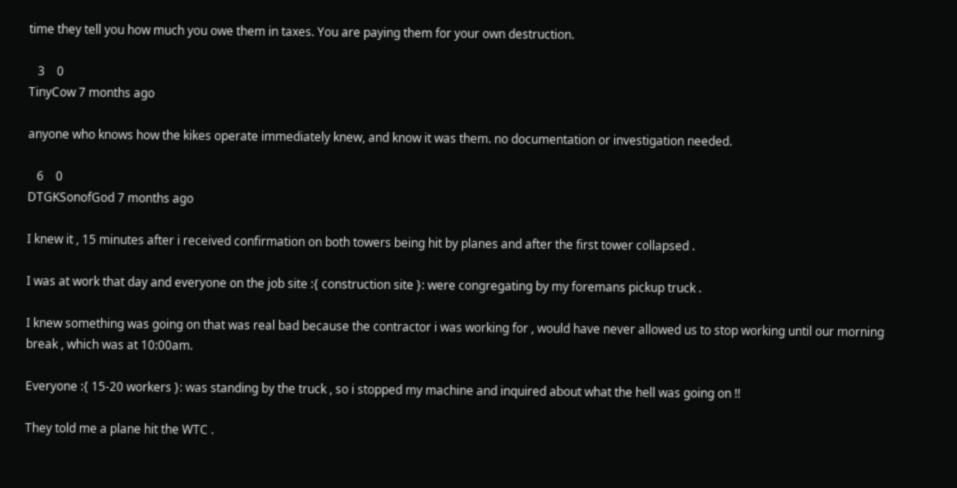time they tell you how much you owe them in taxes. You are paying them for your own destruction.

   3    0
TinyCow 7 months ago

anyone who knows how the kikes operate immediately knew, and know it was them. no documentation or investigation needed.

   6    0
DTGKSonofGod 7 months ago

I knew it , 15 minutes after i received confirmation on both towers being hit by planes and after the first tower collapsed .

I was at work that day and everyone on the job site :{ construction site }: were congregating by my foremans pickup truck .

I knew something was going on that was real bad because the contractor i was working for , would have never allowed us to stop working until our morning break , which was at 10:00am.

Everyone :{ 15-20 workers }: was standing by the truck , so i stopped my machine and inquired about what the hell was going on !!

They told me a plane hit the WTC .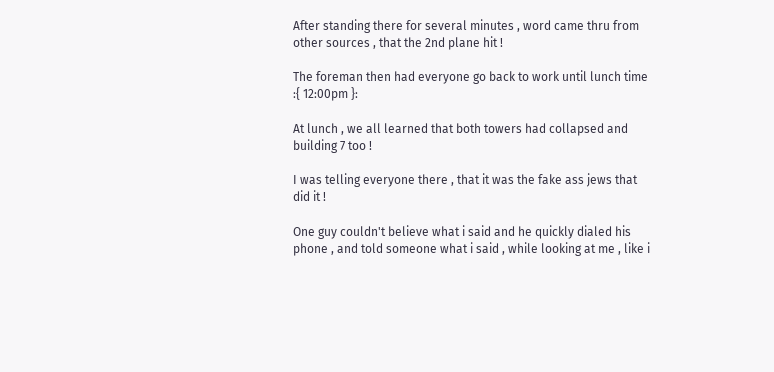After standing there for several minutes , word came thru from other sources , that the 2nd plane hit !

The foreman then had everyone go back to work until lunch time :{ 12:00pm }:

At lunch , we all learned that both towers had collapsed and building 7 too !

I was telling everyone there , that it was the fake ass jews that did it !

One guy couldn't believe what i said and he quickly dialed his phone , and told someone what i said , while looking at me , like i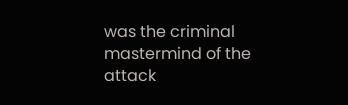was the criminal mastermind of the attack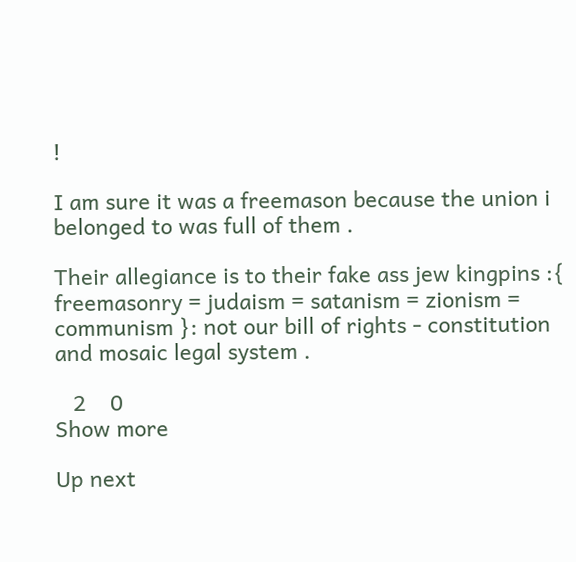!

I am sure it was a freemason because the union i belonged to was full of them .

Their allegiance is to their fake ass jew kingpins :{ freemasonry = judaism = satanism = zionism = communism }: not our bill of rights - constitution and mosaic legal system .

   2    0
Show more

Up next